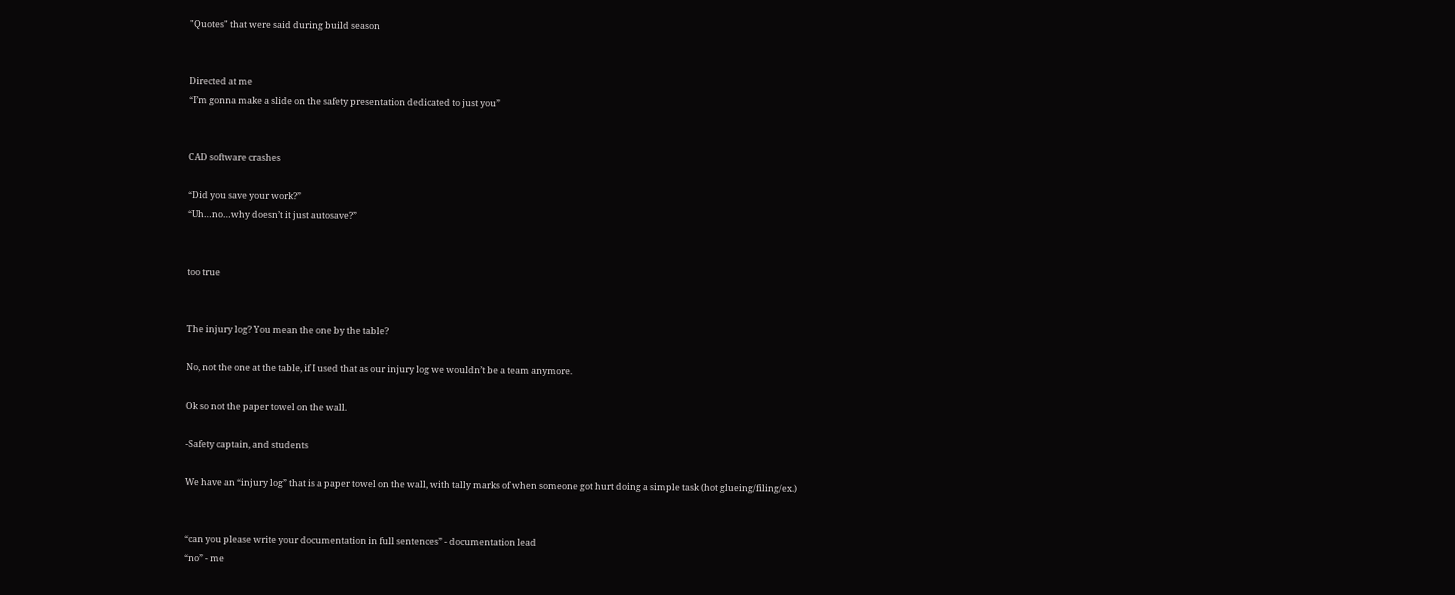"Quotes" that were said during build season


Directed at me
“I’m gonna make a slide on the safety presentation dedicated to just you”


CAD software crashes

“Did you save your work?”
“Uh…no…why doesn’t it just autosave?”


too true


The injury log? You mean the one by the table?

No, not the one at the table, if I used that as our injury log we wouldn’t be a team anymore.

Ok so not the paper towel on the wall.

-Safety captain, and students

We have an “injury log” that is a paper towel on the wall, with tally marks of when someone got hurt doing a simple task (hot glueing/filing/ex.)


“can you please write your documentation in full sentences” - documentation lead
“no” - me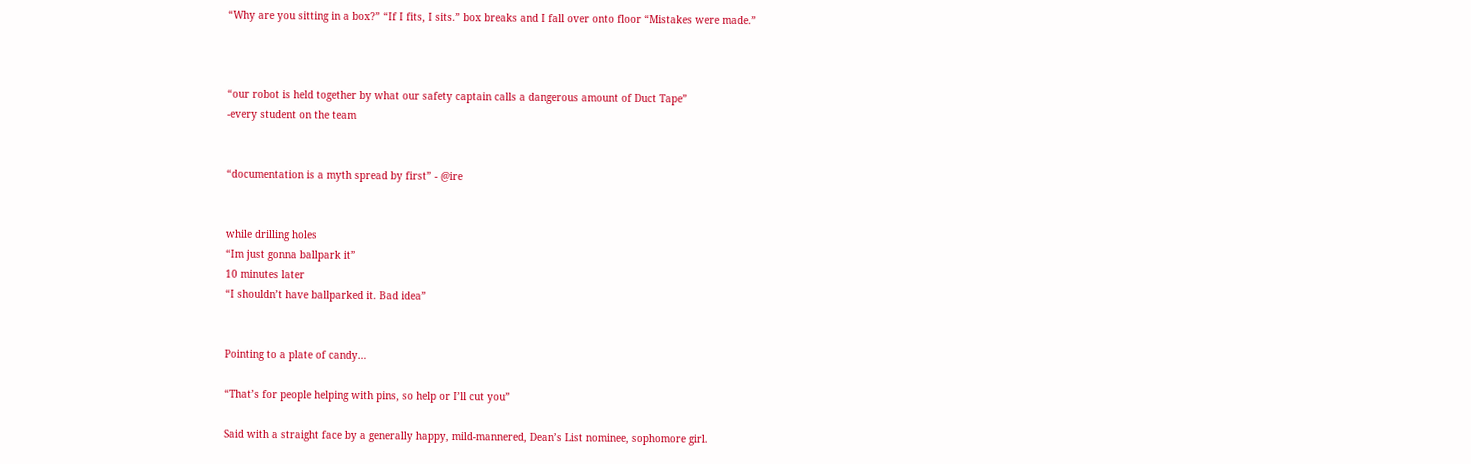“Why are you sitting in a box?” “If I fits, I sits.” box breaks and I fall over onto floor “Mistakes were made.”



“our robot is held together by what our safety captain calls a dangerous amount of Duct Tape”
-every student on the team


“documentation is a myth spread by first” - @ire


while drilling holes
“Im just gonna ballpark it”
10 minutes later
“I shouldn’t have ballparked it. Bad idea”


Pointing to a plate of candy…

“That’s for people helping with pins, so help or I’ll cut you”

Said with a straight face by a generally happy, mild-mannered, Dean’s List nominee, sophomore girl.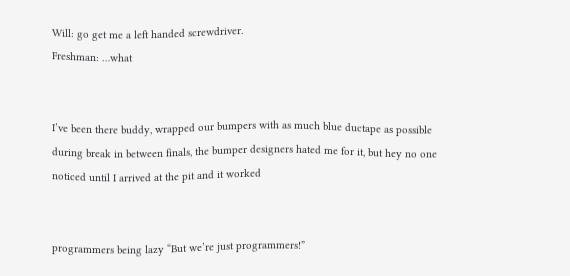Will: go get me a left handed screwdriver.
Freshman: …what


I’ve been there buddy, wrapped our bumpers with as much blue ductape as possible during break in between finals, the bumper designers hated me for it, but hey no one noticed until I arrived at the pit and it worked


programmers being lazy “But we’re just programmers!”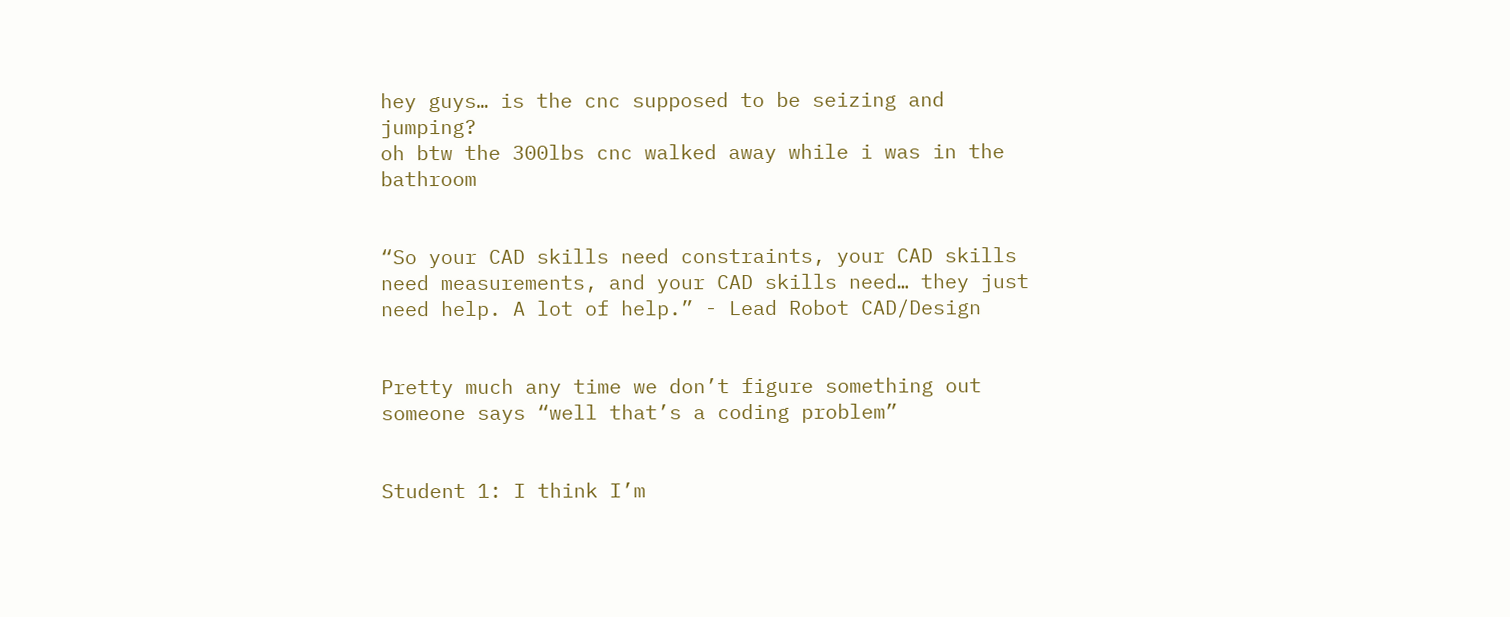hey guys… is the cnc supposed to be seizing and jumping?
oh btw the 300lbs cnc walked away while i was in the bathroom


“So your CAD skills need constraints, your CAD skills need measurements, and your CAD skills need… they just need help. A lot of help.” - Lead Robot CAD/Design


Pretty much any time we don’t figure something out someone says “well that’s a coding problem”


Student 1: I think I’m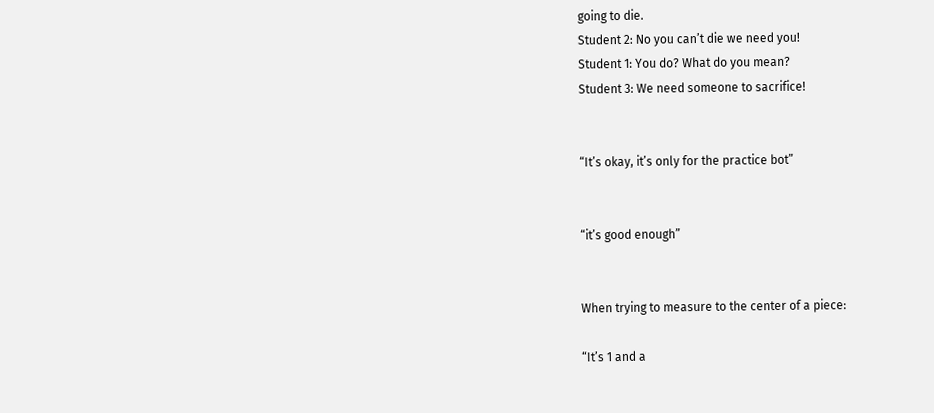going to die.
Student 2: No you can’t die we need you!
Student 1: You do? What do you mean?
Student 3: We need someone to sacrifice!


“It’s okay, it’s only for the practice bot”


“it’s good enough”


When trying to measure to the center of a piece:

“It’s 1 and a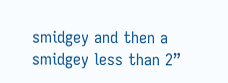smidgey and then a smidgey less than 2”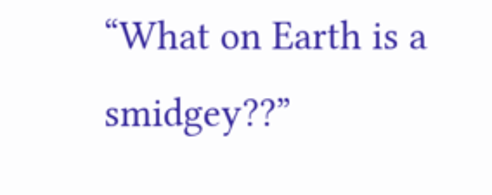“What on Earth is a smidgey??”